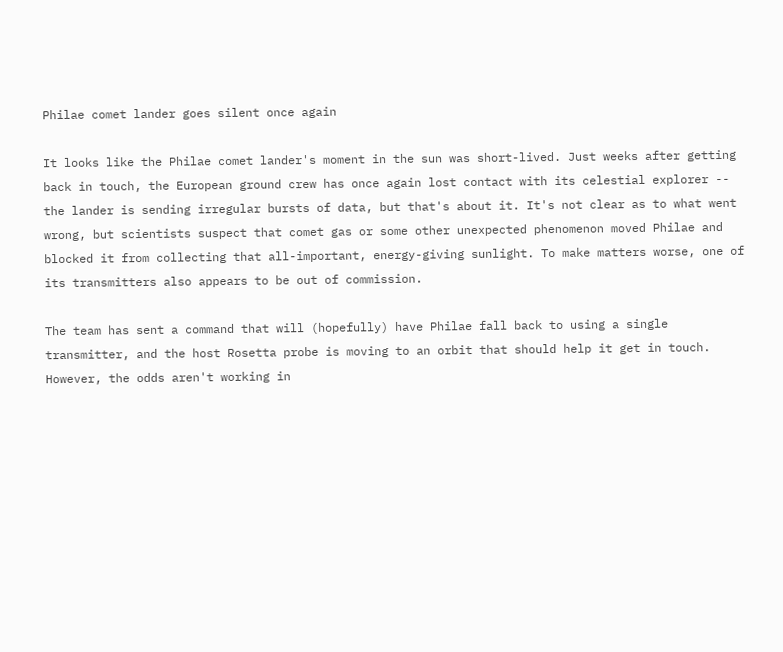Philae comet lander goes silent once again

It looks like the Philae comet lander's moment in the sun was short-lived. Just weeks after getting back in touch, the European ground crew has once again lost contact with its celestial explorer -- the lander is sending irregular bursts of data, but that's about it. It's not clear as to what went wrong, but scientists suspect that comet gas or some other unexpected phenomenon moved Philae and blocked it from collecting that all-important, energy-giving sunlight. To make matters worse, one of its transmitters also appears to be out of commission.

The team has sent a command that will (hopefully) have Philae fall back to using a single transmitter, and the host Rosetta probe is moving to an orbit that should help it get in touch. However, the odds aren't working in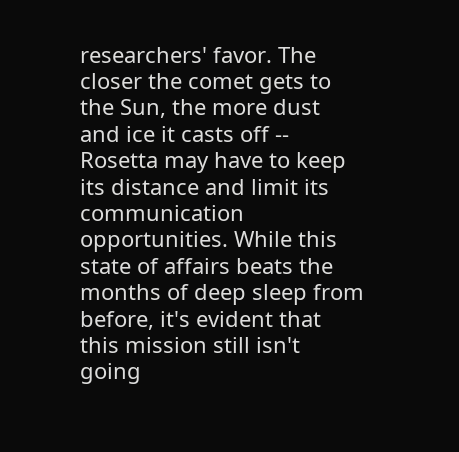researchers' favor. The closer the comet gets to the Sun, the more dust and ice it casts off -- Rosetta may have to keep its distance and limit its communication opportunities. While this state of affairs beats the months of deep sleep from before, it's evident that this mission still isn't going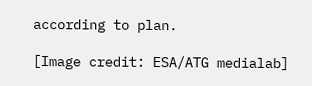according to plan.

[Image credit: ESA/ATG medialab]